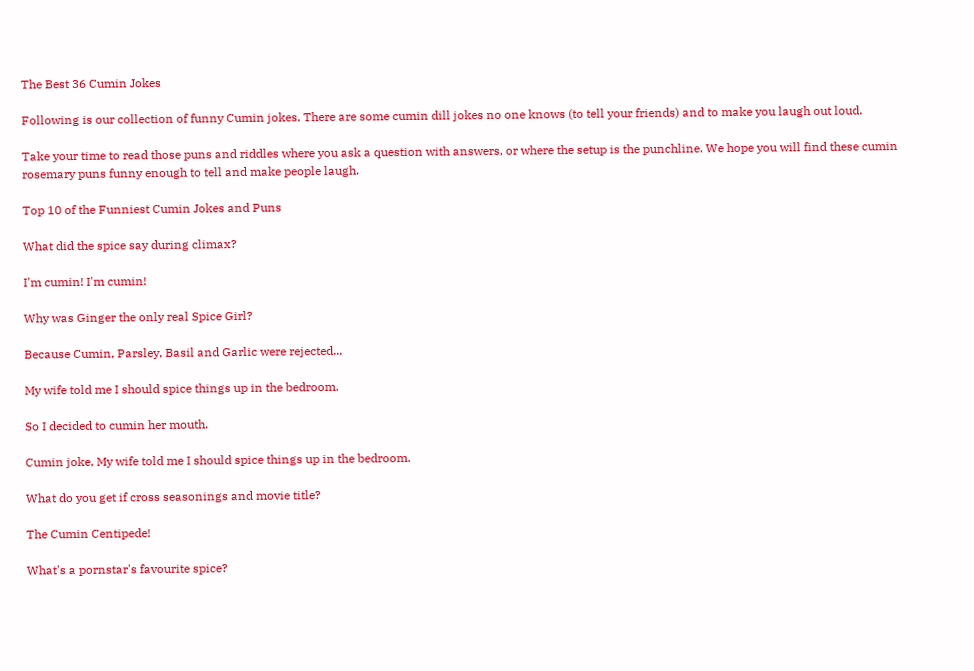The Best 36 Cumin Jokes

Following is our collection of funny Cumin jokes. There are some cumin dill jokes no one knows (to tell your friends) and to make you laugh out loud.

Take your time to read those puns and riddles where you ask a question with answers, or where the setup is the punchline. We hope you will find these cumin rosemary puns funny enough to tell and make people laugh.

Top 10 of the Funniest Cumin Jokes and Puns

What did the spice say during climax?

I'm cumin! I'm cumin!

Why was Ginger the only real Spice Girl?

Because Cumin, Parsley, Basil and Garlic were rejected...

My wife told me I should spice things up in the bedroom.

So I decided to cumin her mouth.

Cumin joke, My wife told me I should spice things up in the bedroom.

What do you get if cross seasonings and movie title?

The Cumin Centipede!

What's a pornstar's favourite spice?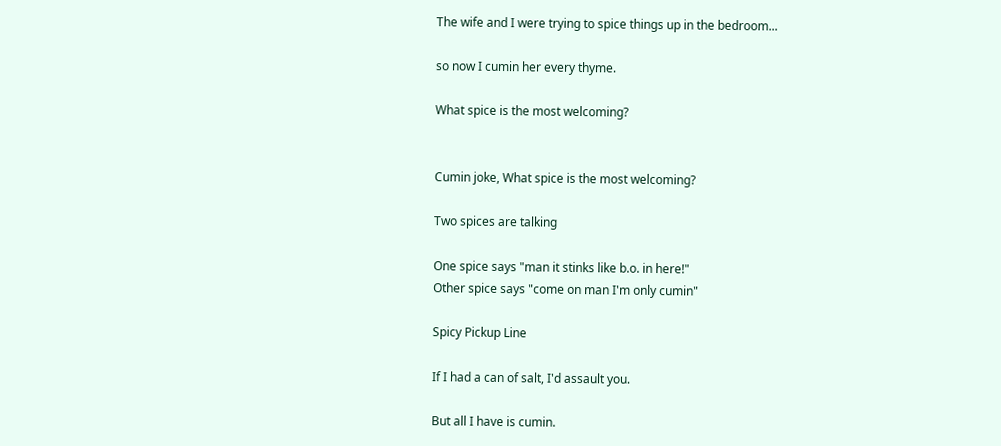The wife and I were trying to spice things up in the bedroom...

so now I cumin her every thyme.

What spice is the most welcoming?


Cumin joke, What spice is the most welcoming?

Two spices are talking

One spice says "man it stinks like b.o. in here!"
Other spice says "come on man I'm only cumin"

Spicy Pickup Line

If I had a can of salt, I'd assault you.

But all I have is cumin.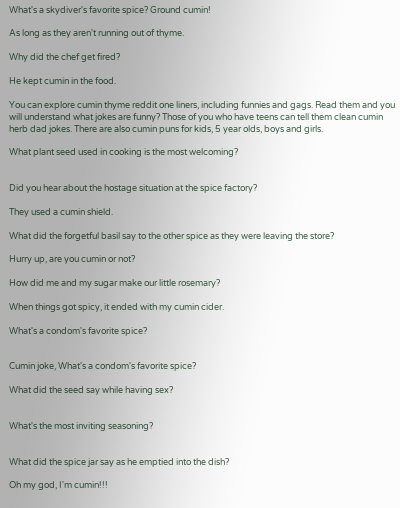What's a skydiver's favorite spice? Ground cumin!

As long as they aren't running out of thyme.

Why did the chef get fired?

He kept cumin in the food.

You can explore cumin thyme reddit one liners, including funnies and gags. Read them and you will understand what jokes are funny? Those of you who have teens can tell them clean cumin herb dad jokes. There are also cumin puns for kids, 5 year olds, boys and girls.

What plant seed used in cooking is the most welcoming?


Did you hear about the hostage situation at the spice factory?

They used a cumin shield.

What did the forgetful basil say to the other spice as they were leaving the store?

Hurry up, are you cumin or not?

How did me and my sugar make our little rosemary?

When things got spicy, it ended with my cumin cider.

What's a condom's favorite spice?


Cumin joke, What's a condom's favorite spice?

What did the seed say while having sex?


What's the most inviting seasoning?


What did the spice jar say as he emptied into the dish?

Oh my god, I'm cumin!!!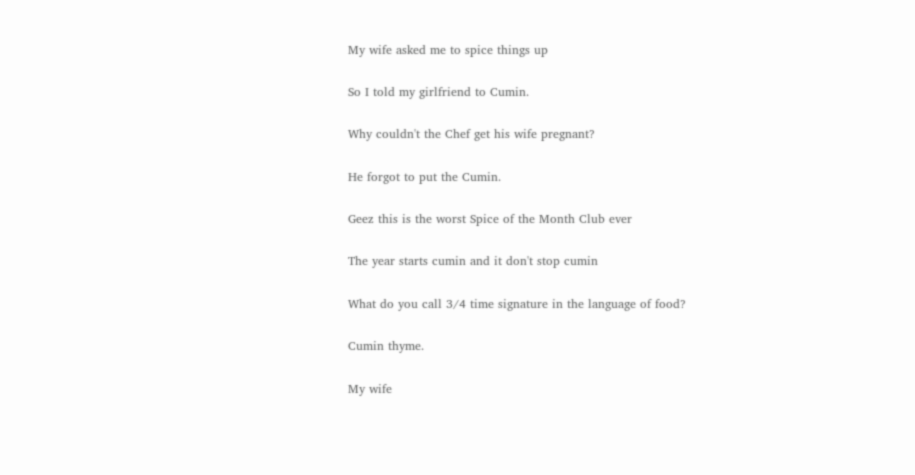My wife asked me to spice things up

So I told my girlfriend to Cumin.

Why couldn't the Chef get his wife pregnant?

He forgot to put the Cumin.

Geez this is the worst Spice of the Month Club ever

The year starts cumin and it don't stop cumin

What do you call 3/4 time signature in the language of food?

Cumin thyme.

My wife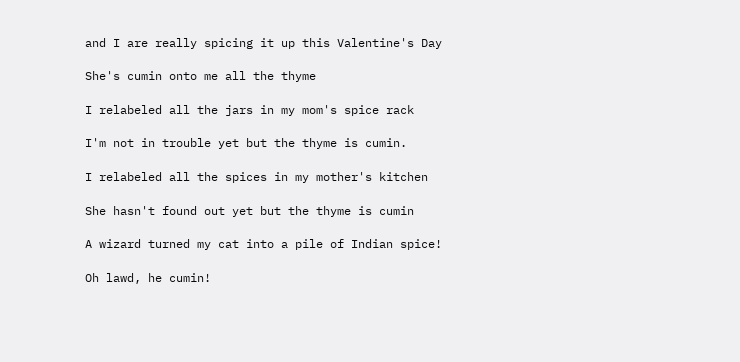and I are really spicing it up this Valentine's Day

She's cumin onto me all the thyme

I relabeled all the jars in my mom's spice rack

I'm not in trouble yet but the thyme is cumin.

I relabeled all the spices in my mother's kitchen

She hasn't found out yet but the thyme is cumin

A wizard turned my cat into a pile of Indian spice!

Oh lawd, he cumin!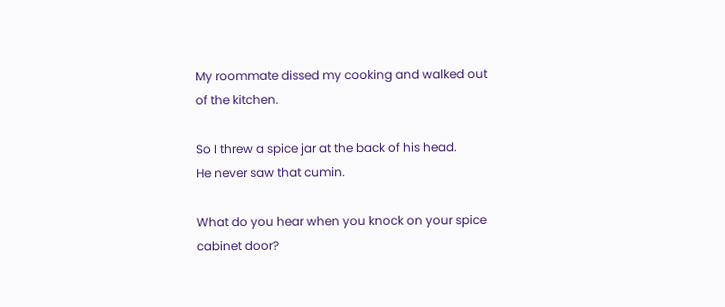My roommate dissed my cooking and walked out of the kitchen.

So I threw a spice jar at the back of his head.
He never saw that cumin.

What do you hear when you knock on your spice cabinet door?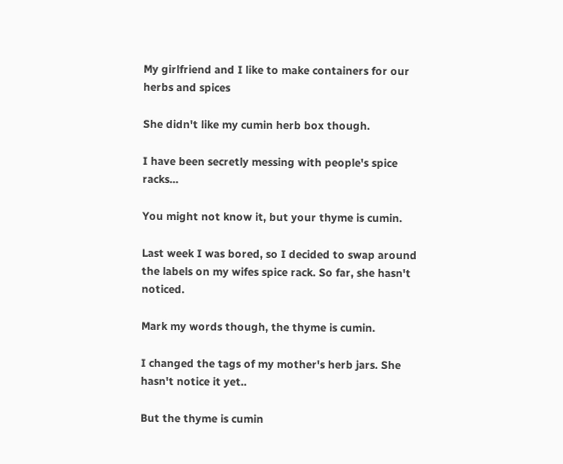My girlfriend and I like to make containers for our herbs and spices

She didn't like my cumin herb box though.

I have been secretly messing with people's spice racks...

You might not know it, but your thyme is cumin.

Last week I was bored, so I decided to swap around the labels on my wifes spice rack. So far, she hasn't noticed.

Mark my words though, the thyme is cumin.

I changed the tags of my mother's herb jars. She hasn't notice it yet..

But the thyme is cumin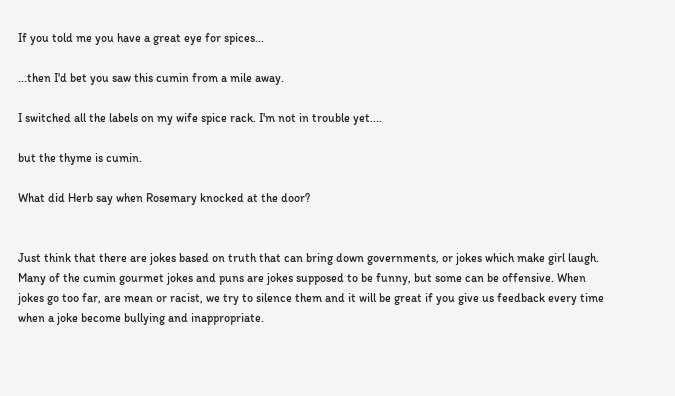If you told me you have a great eye for spices...

...then I'd bet you saw this cumin from a mile away.

I switched all the labels on my wife spice rack. I'm not in trouble yet....

but the thyme is cumin.

What did Herb say when Rosemary knocked at the door?


Just think that there are jokes based on truth that can bring down governments, or jokes which make girl laugh. Many of the cumin gourmet jokes and puns are jokes supposed to be funny, but some can be offensive. When jokes go too far, are mean or racist, we try to silence them and it will be great if you give us feedback every time when a joke become bullying and inappropriate.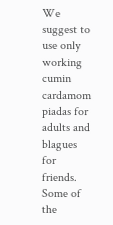We suggest to use only working cumin cardamom piadas for adults and blagues for friends. Some of the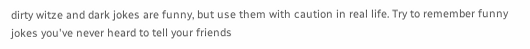dirty witze and dark jokes are funny, but use them with caution in real life. Try to remember funny jokes you've never heard to tell your friends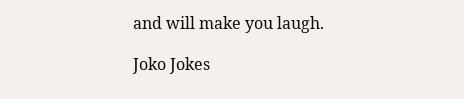and will make you laugh.

Joko Jokes